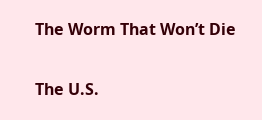The Worm That Won’t Die

The U.S.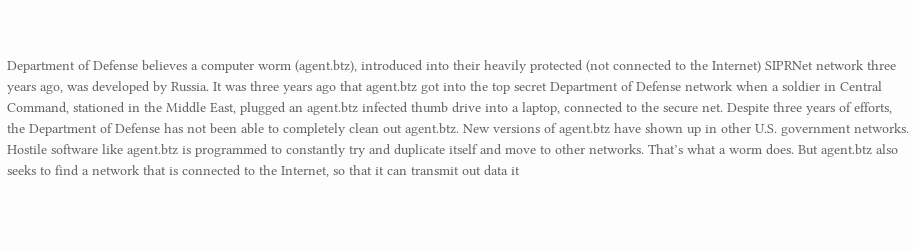Department of Defense believes a computer worm (agent.btz), introduced into their heavily protected (not connected to the Internet) SIPRNet network three years ago, was developed by Russia. It was three years ago that agent.btz got into the top secret Department of Defense network when a soldier in Central Command, stationed in the Middle East, plugged an agent.btz infected thumb drive into a laptop, connected to the secure net. Despite three years of efforts, the Department of Defense has not been able to completely clean out agent.btz. New versions of agent.btz have shown up in other U.S. government networks. Hostile software like agent.btz is programmed to constantly try and duplicate itself and move to other networks. That’s what a worm does. But agent.btz also seeks to find a network that is connected to the Internet, so that it can transmit out data it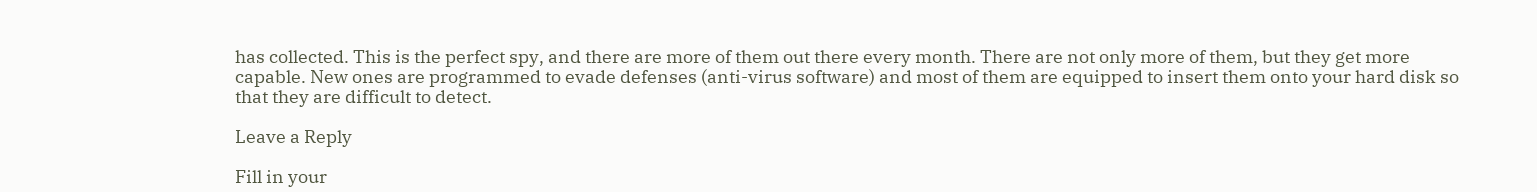has collected. This is the perfect spy, and there are more of them out there every month. There are not only more of them, but they get more capable. New ones are programmed to evade defenses (anti-virus software) and most of them are equipped to insert them onto your hard disk so that they are difficult to detect.

Leave a Reply

Fill in your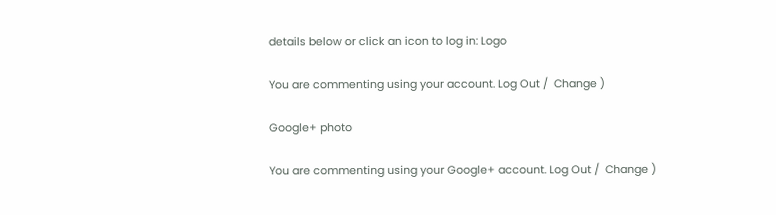details below or click an icon to log in: Logo

You are commenting using your account. Log Out /  Change )

Google+ photo

You are commenting using your Google+ account. Log Out /  Change )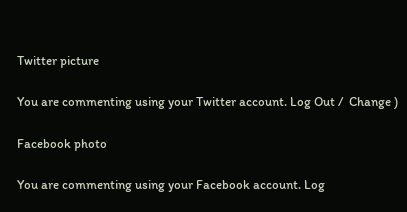Twitter picture

You are commenting using your Twitter account. Log Out /  Change )

Facebook photo

You are commenting using your Facebook account. Log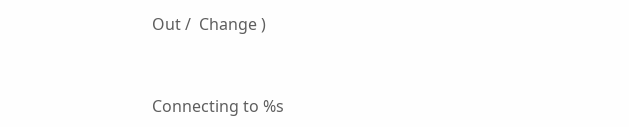Out /  Change )


Connecting to %s